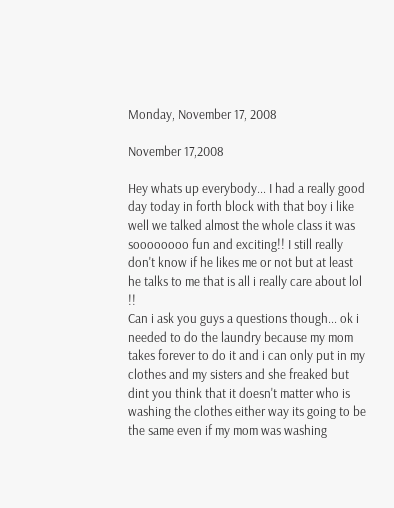Monday, November 17, 2008

November 17,2008

Hey whats up everybody... I had a really good day today in forth block with that boy i like well we talked almost the whole class it was soooooooo fun and exciting!! I still really don't know if he likes me or not but at least he talks to me that is all i really care about lol !!
Can i ask you guys a questions though... ok i needed to do the laundry because my mom takes forever to do it and i can only put in my clothes and my sisters and she freaked but dint you think that it doesn't matter who is washing the clothes either way its going to be the same even if my mom was washing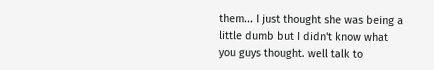them... I just thought she was being a little dumb but I didn't know what you guys thought. well talk to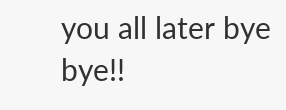you all later bye bye!!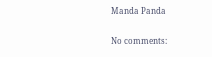Manda Panda

No comments: